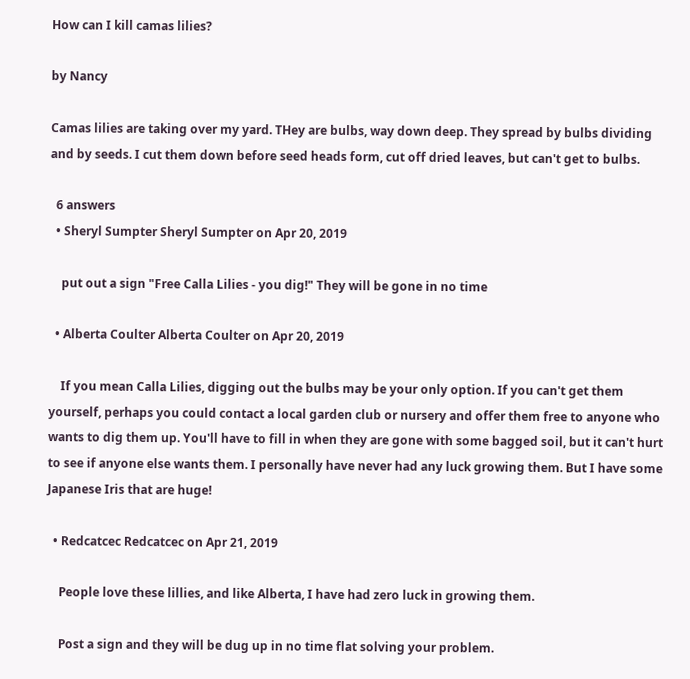How can I kill camas lilies?

by Nancy

Camas lilies are taking over my yard. THey are bulbs, way down deep. They spread by bulbs dividing and by seeds. I cut them down before seed heads form, cut off dried leaves, but can't get to bulbs.

  6 answers
  • Sheryl Sumpter Sheryl Sumpter on Apr 20, 2019

    put out a sign "Free Calla Lilies - you dig!" They will be gone in no time

  • Alberta Coulter Alberta Coulter on Apr 20, 2019

    If you mean Calla Lilies, digging out the bulbs may be your only option. If you can't get them yourself, perhaps you could contact a local garden club or nursery and offer them free to anyone who wants to dig them up. You'll have to fill in when they are gone with some bagged soil, but it can't hurt to see if anyone else wants them. I personally have never had any luck growing them. But I have some Japanese Iris that are huge!

  • Redcatcec Redcatcec on Apr 21, 2019

    People love these lillies, and like Alberta, I have had zero luck in growing them.

    Post a sign and they will be dug up in no time flat solving your problem.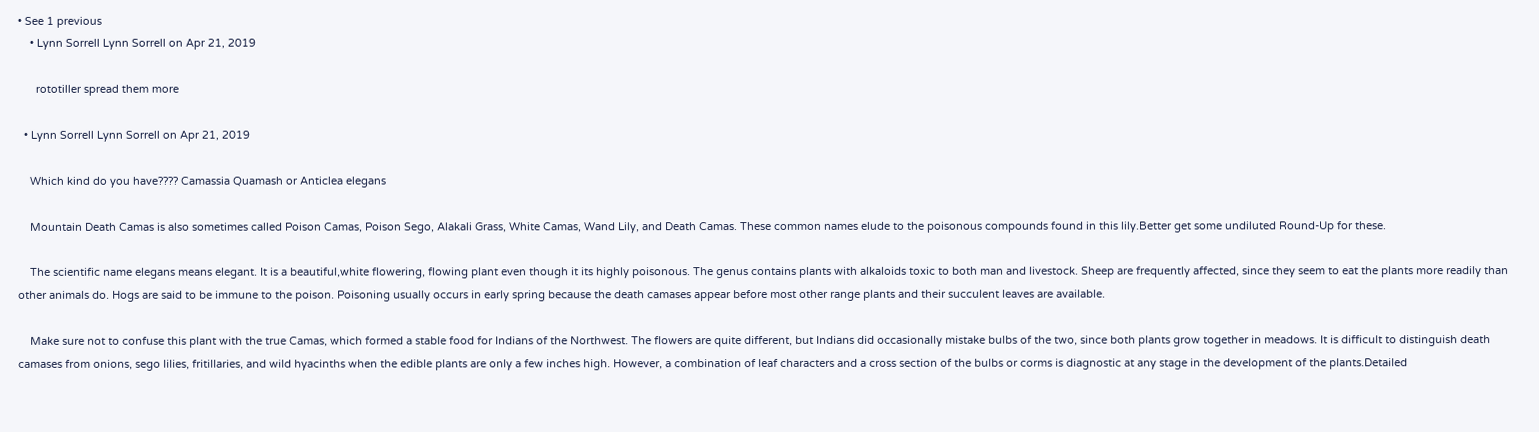• See 1 previous
    • Lynn Sorrell Lynn Sorrell on Apr 21, 2019

      rototiller spread them more

  • Lynn Sorrell Lynn Sorrell on Apr 21, 2019

    Which kind do you have???? Camassia Quamash or Anticlea elegans

    Mountain Death Camas is also sometimes called Poison Camas, Poison Sego, Alakali Grass, White Camas, Wand Lily, and Death Camas. These common names elude to the poisonous compounds found in this lily.Better get some undiluted Round-Up for these.

    The scientific name elegans means elegant. It is a beautiful,white flowering, flowing plant even though it its highly poisonous. The genus contains plants with alkaloids toxic to both man and livestock. Sheep are frequently affected, since they seem to eat the plants more readily than other animals do. Hogs are said to be immune to the poison. Poisoning usually occurs in early spring because the death camases appear before most other range plants and their succulent leaves are available.

    Make sure not to confuse this plant with the true Camas, which formed a stable food for Indians of the Northwest. The flowers are quite different, but Indians did occasionally mistake bulbs of the two, since both plants grow together in meadows. It is difficult to distinguish death camases from onions, sego lilies, fritillaries, and wild hyacinths when the edible plants are only a few inches high. However, a combination of leaf characters and a cross section of the bulbs or corms is diagnostic at any stage in the development of the plants.Detailed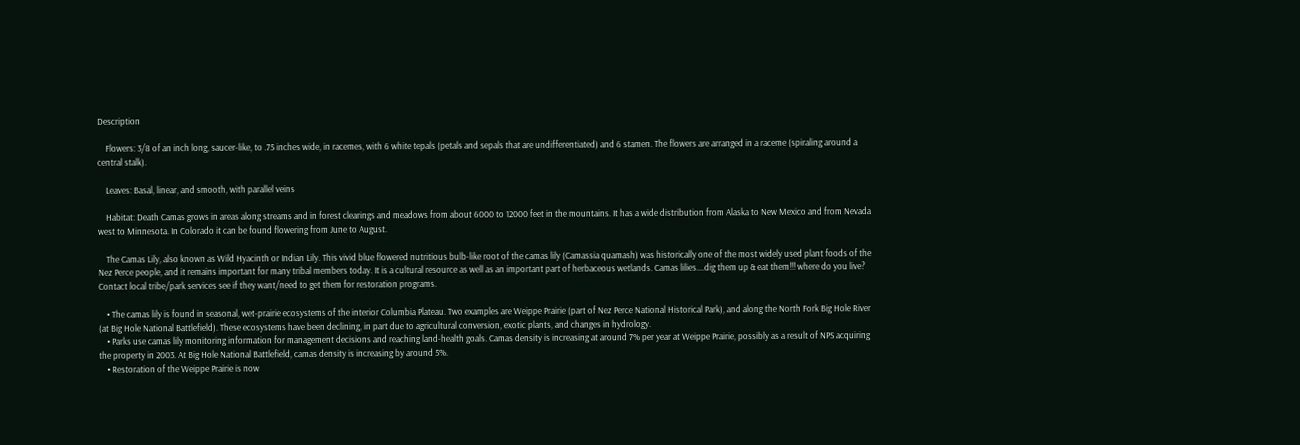Description

    Flowers: 3/8 of an inch long, saucer-like, to .75 inches wide, in racemes, with 6 white tepals (petals and sepals that are undifferentiated) and 6 stamen. The flowers are arranged in a raceme (spiraling around a central stalk).

    Leaves: Basal, linear, and smooth, with parallel veins

    Habitat: Death Camas grows in areas along streams and in forest clearings and meadows from about 6000 to 12000 feet in the mountains. It has a wide distribution from Alaska to New Mexico and from Nevada west to Minnesota. In Colorado it can be found flowering from June to August.

    The Camas Lily, also known as Wild Hyacinth or Indian Lily. This vivid blue flowered nutritious bulb-like root of the camas lily (Camassia quamash) was historically one of the most widely used plant foods of the Nez Perce people, and it remains important for many tribal members today. It is a cultural resource as well as an important part of herbaceous wetlands. Camas lilies....dig them up & eat them!!! where do you live? Contact local tribe/park services see if they want/need to get them for restoration programs.

    • The camas lily is found in seasonal, wet-prairie ecosystems of the interior Columbia Plateau. Two examples are Weippe Prairie (part of Nez Perce National Historical Park), and along the North Fork Big Hole River (at Big Hole National Battlefield). These ecosystems have been declining, in part due to agricultural conversion, exotic plants, and changes in hydrology.
    • Parks use camas lily monitoring information for management decisions and reaching land-health goals. Camas density is increasing at around 7% per year at Weippe Prairie, possibly as a result of NPS acquiring the property in 2003. At Big Hole National Battlefield, camas density is increasing by around 5%.
    • Restoration of the Weippe Prairie is now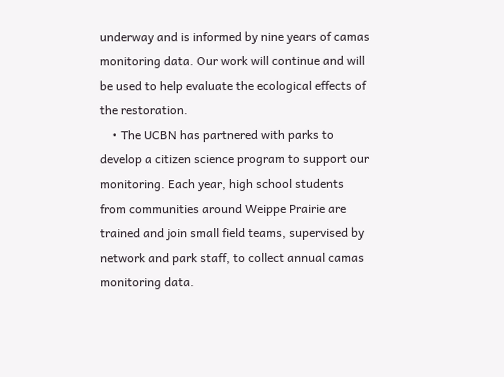underway and is informed by nine years of camas monitoring data. Our work will continue and will be used to help evaluate the ecological effects of the restoration.
    • The UCBN has partnered with parks to develop a citizen science program to support our monitoring. Each year, high school students from communities around Weippe Prairie are trained and join small field teams, supervised by network and park staff, to collect annual camas monitoring data.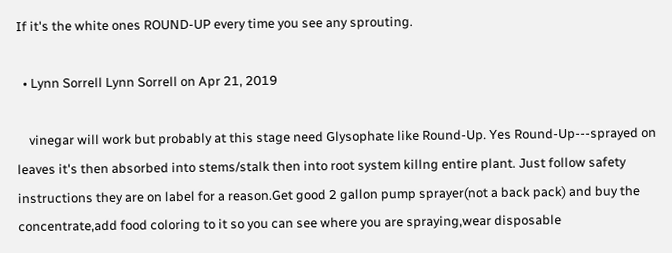If it's the white ones ROUND-UP every time you see any sprouting.

  • Lynn Sorrell Lynn Sorrell on Apr 21, 2019

    vinegar will work but probably at this stage need Glysophate like Round-Up. Yes Round-Up---sprayed on leaves it's then absorbed into stems/stalk then into root system killng entire plant. Just follow safety instructions they are on label for a reason.Get good 2 gallon pump sprayer(not a back pack) and buy the concentrate,add food coloring to it so you can see where you are spraying,wear disposable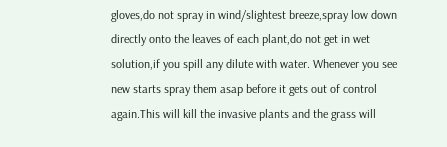gloves,do not spray in wind/slightest breeze,spray low down directly onto the leaves of each plant,do not get in wet solution,if you spill any dilute with water. Whenever you see new starts spray them asap before it gets out of control again.This will kill the invasive plants and the grass will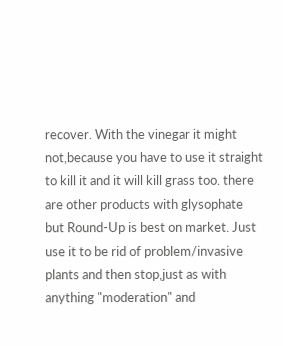recover. With the vinegar it might not,because you have to use it straight to kill it and it will kill grass too. there are other products with glysophate but Round-Up is best on market. Just use it to be rid of problem/invasive plants and then stop,just as with anything "moderation" and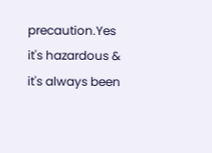precaution.Yes it's hazardous & it's always been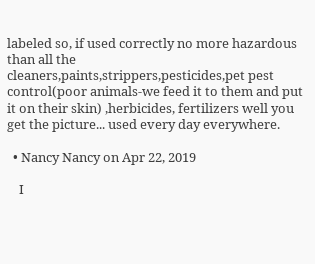labeled so, if used correctly no more hazardous than all the cleaners,paints,strippers,pesticides,pet pest control(poor animals-we feed it to them and put it on their skin) ,herbicides, fertilizers well you get the picture... used every day everywhere.

  • Nancy Nancy on Apr 22, 2019

    I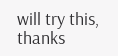will try this, thanks